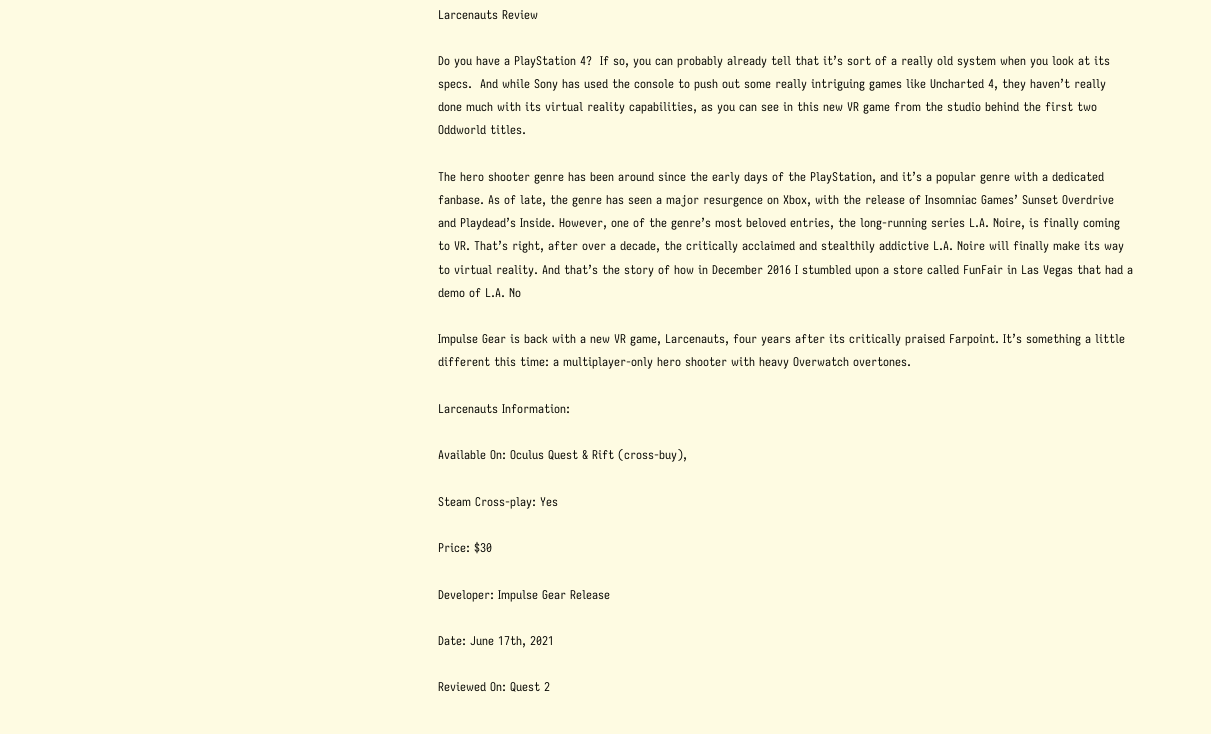Larcenauts Review

Do you have a PlayStation 4?  If so, you can probably already tell that it’s sort of a really old system when you look at its specs.  And while Sony has used the console to push out some really intriguing games like Uncharted 4, they haven’t really done much with its virtual reality capabilities, as you can see in this new VR game from the studio behind the first two Oddworld titles.

The hero shooter genre has been around since the early days of the PlayStation, and it’s a popular genre with a dedicated fanbase. As of late, the genre has seen a major resurgence on Xbox, with the release of Insomniac Games’ Sunset Overdrive and Playdead’s Inside. However, one of the genre’s most beloved entries, the long-running series L.A. Noire, is finally coming to VR. That’s right, after over a decade, the critically acclaimed and stealthily addictive L.A. Noire will finally make its way to virtual reality. And that’s the story of how in December 2016 I stumbled upon a store called FunFair in Las Vegas that had a demo of L.A. No

Impulse Gear is back with a new VR game, Larcenauts, four years after its critically praised Farpoint. It’s something a little different this time: a multiplayer-only hero shooter with heavy Overwatch overtones.

Larcenauts Information:

Available On: Oculus Quest & Rift (cross-buy),

Steam Cross-play: Yes

Price: $30

Developer: Impulse Gear Release

Date: June 17th, 2021

Reviewed On: Quest 2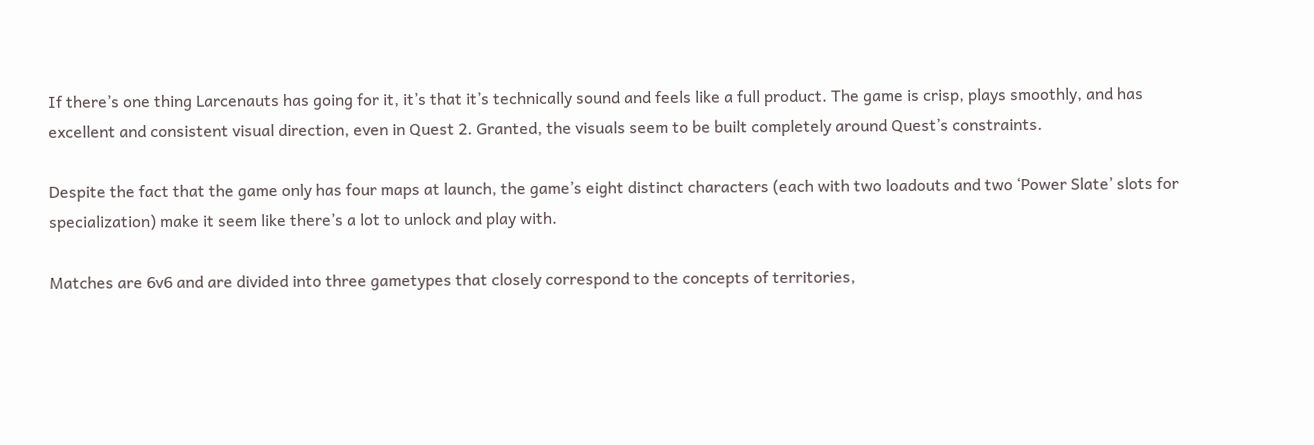If there’s one thing Larcenauts has going for it, it’s that it’s technically sound and feels like a full product. The game is crisp, plays smoothly, and has excellent and consistent visual direction, even in Quest 2. Granted, the visuals seem to be built completely around Quest’s constraints.

Despite the fact that the game only has four maps at launch, the game’s eight distinct characters (each with two loadouts and two ‘Power Slate’ slots for specialization) make it seem like there’s a lot to unlock and play with.

Matches are 6v6 and are divided into three gametypes that closely correspond to the concepts of territories,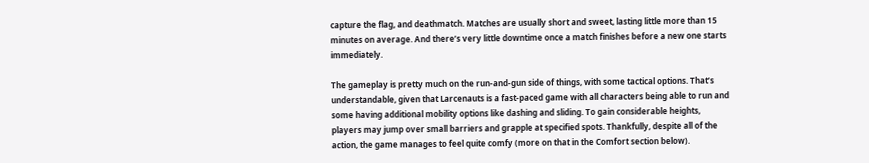capture the flag, and deathmatch. Matches are usually short and sweet, lasting little more than 15 minutes on average. And there’s very little downtime once a match finishes before a new one starts immediately.

The gameplay is pretty much on the run-and-gun side of things, with some tactical options. That’s understandable, given that Larcenauts is a fast-paced game with all characters being able to run and some having additional mobility options like dashing and sliding. To gain considerable heights, players may jump over small barriers and grapple at specified spots. Thankfully, despite all of the action, the game manages to feel quite comfy (more on that in the Comfort section below).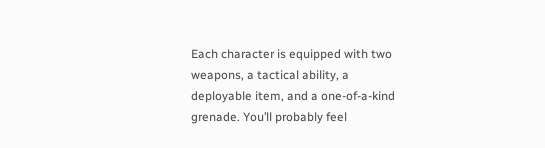Each character is equipped with two weapons, a tactical ability, a deployable item, and a one-of-a-kind grenade. You’ll probably feel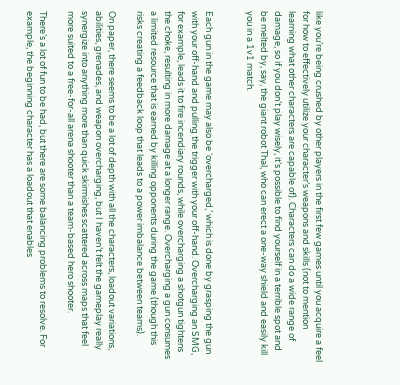like you’re being crushed by other players in the first few games until you acquire a feel for how to effectively utilize your character’s weapons and skills (not to mention learning what other characters are capable of). Characters can do a wide range of damage, so if you don’t play wisely, it’s possible to find yourself in a terrible spot and be melted by, say, the giant robot Thal, who can erect a one-way shield and easily kill you in a 1v1 match.


Each gun in the game may also be ‘overcharged,’ which is done by grasping the gun with your off-hand and pulling the trigger with your off-hand. Overcharging an SMG, for example, leads it to fire incendiary rounds, while overcharging a shotgun tightens the choke, resulting in more damage at a longer range. Overcharging a gun consumes a limited resource that is earned by killing opponents during the game (though this risks creating a feedback loop that leads to a power imbalance between teams).

On paper, there seems to be a lot of depth with all the characters, loadout variations, abilities, grenades, and weapon overcharging, but I haven’t felt the gameplay really synergize into anything more than quick skirmishes scattered across maps that feel more suited to a free-for-all arena shooter than a team-based hero shooter.

There’s a lot of fun to be had, but there are some balancing problems to resolve. For example, the beginning character has a loadout that enables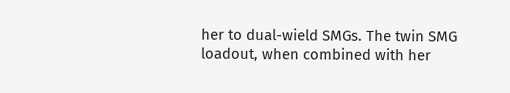her to dual-wield SMGs. The twin SMG loadout, when combined with her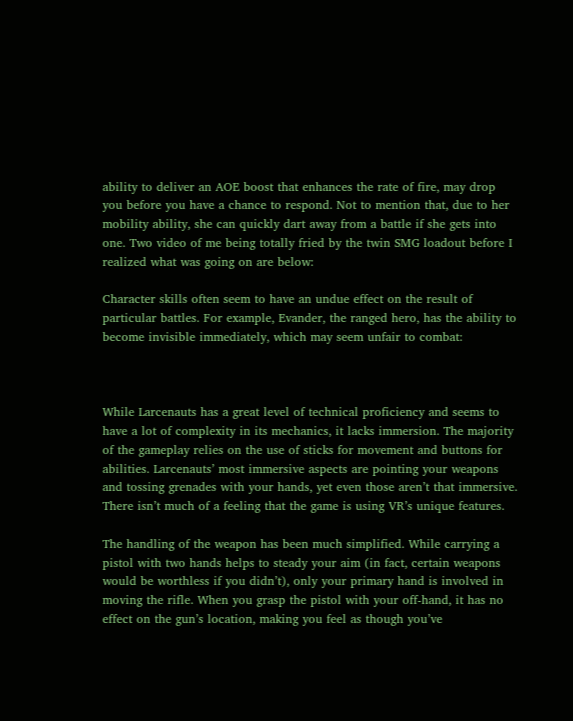ability to deliver an AOE boost that enhances the rate of fire, may drop you before you have a chance to respond. Not to mention that, due to her mobility ability, she can quickly dart away from a battle if she gets into one. Two video of me being totally fried by the twin SMG loadout before I realized what was going on are below:

Character skills often seem to have an undue effect on the result of particular battles. For example, Evander, the ranged hero, has the ability to become invisible immediately, which may seem unfair to combat:



While Larcenauts has a great level of technical proficiency and seems to have a lot of complexity in its mechanics, it lacks immersion. The majority of the gameplay relies on the use of sticks for movement and buttons for abilities. Larcenauts’ most immersive aspects are pointing your weapons and tossing grenades with your hands, yet even those aren’t that immersive. There isn’t much of a feeling that the game is using VR’s unique features.

The handling of the weapon has been much simplified. While carrying a pistol with two hands helps to steady your aim (in fact, certain weapons would be worthless if you didn’t), only your primary hand is involved in moving the rifle. When you grasp the pistol with your off-hand, it has no effect on the gun’s location, making you feel as though you’ve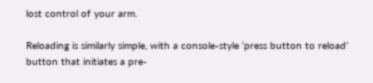lost control of your arm.

Reloading is similarly simple, with a console-style ‘press button to reload’ button that initiates a pre-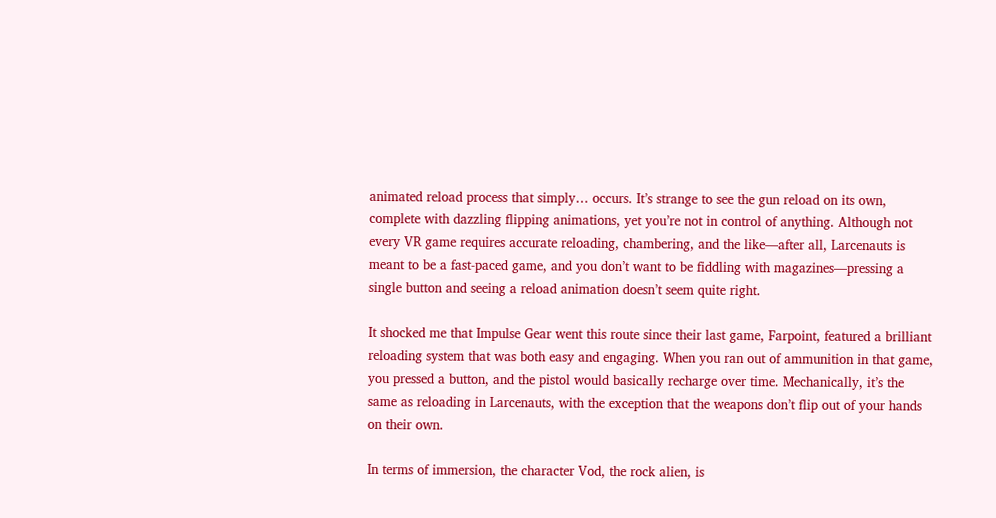animated reload process that simply… occurs. It’s strange to see the gun reload on its own, complete with dazzling flipping animations, yet you’re not in control of anything. Although not every VR game requires accurate reloading, chambering, and the like—after all, Larcenauts is meant to be a fast-paced game, and you don’t want to be fiddling with magazines—pressing a single button and seeing a reload animation doesn’t seem quite right.

It shocked me that Impulse Gear went this route since their last game, Farpoint, featured a brilliant reloading system that was both easy and engaging. When you ran out of ammunition in that game, you pressed a button, and the pistol would basically recharge over time. Mechanically, it’s the same as reloading in Larcenauts, with the exception that the weapons don’t flip out of your hands on their own.

In terms of immersion, the character Vod, the rock alien, is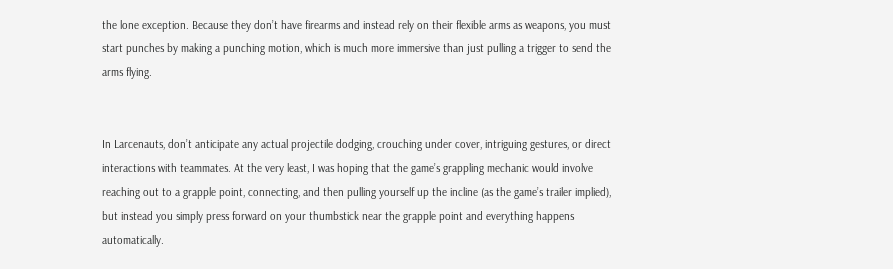the lone exception. Because they don’t have firearms and instead rely on their flexible arms as weapons, you must start punches by making a punching motion, which is much more immersive than just pulling a trigger to send the arms flying.


In Larcenauts, don’t anticipate any actual projectile dodging, crouching under cover, intriguing gestures, or direct interactions with teammates. At the very least, I was hoping that the game’s grappling mechanic would involve reaching out to a grapple point, connecting, and then pulling yourself up the incline (as the game’s trailer implied), but instead you simply press forward on your thumbstick near the grapple point and everything happens automatically.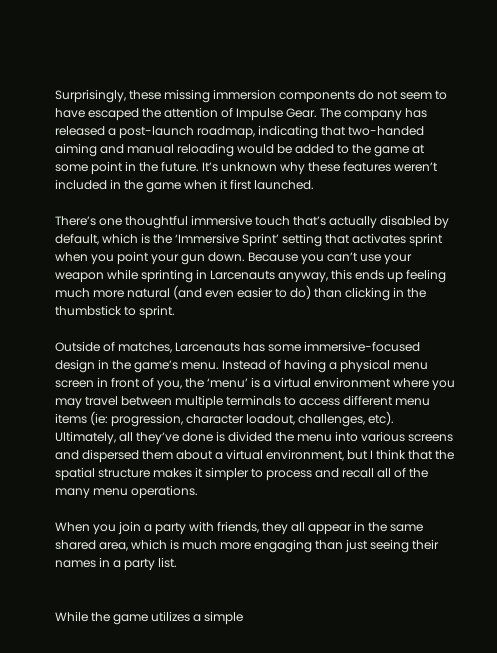Surprisingly, these missing immersion components do not seem to have escaped the attention of Impulse Gear. The company has released a post-launch roadmap, indicating that two-handed aiming and manual reloading would be added to the game at some point in the future. It’s unknown why these features weren’t included in the game when it first launched.

There’s one thoughtful immersive touch that’s actually disabled by default, which is the ‘Immersive Sprint’ setting that activates sprint when you point your gun down. Because you can’t use your weapon while sprinting in Larcenauts anyway, this ends up feeling much more natural (and even easier to do) than clicking in the thumbstick to sprint.

Outside of matches, Larcenauts has some immersive-focused design in the game’s menu. Instead of having a physical menu screen in front of you, the ‘menu’ is a virtual environment where you may travel between multiple terminals to access different menu items (ie: progression, character loadout, challenges, etc). Ultimately, all they’ve done is divided the menu into various screens and dispersed them about a virtual environment, but I think that the spatial structure makes it simpler to process and recall all of the many menu operations.

When you join a party with friends, they all appear in the same shared area, which is much more engaging than just seeing their names in a party list.


While the game utilizes a simple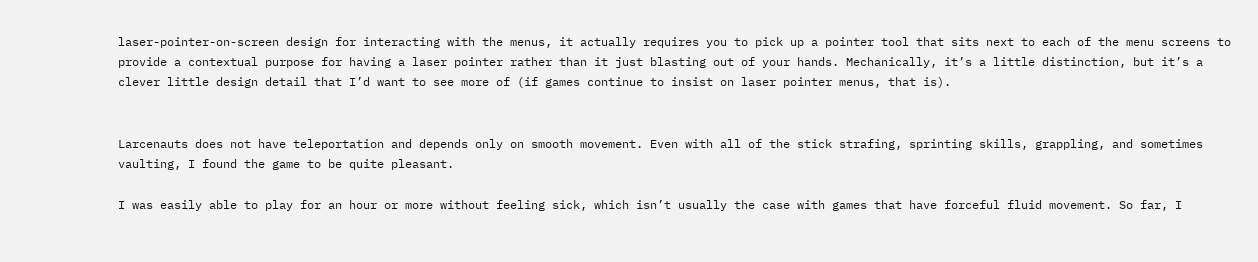laser-pointer-on-screen design for interacting with the menus, it actually requires you to pick up a pointer tool that sits next to each of the menu screens to provide a contextual purpose for having a laser pointer rather than it just blasting out of your hands. Mechanically, it’s a little distinction, but it’s a clever little design detail that I’d want to see more of (if games continue to insist on laser pointer menus, that is).


Larcenauts does not have teleportation and depends only on smooth movement. Even with all of the stick strafing, sprinting skills, grappling, and sometimes vaulting, I found the game to be quite pleasant.

I was easily able to play for an hour or more without feeling sick, which isn’t usually the case with games that have forceful fluid movement. So far, I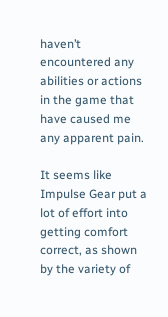haven’t encountered any abilities or actions in the game that have caused me any apparent pain.

It seems like Impulse Gear put a lot of effort into getting comfort correct, as shown by the variety of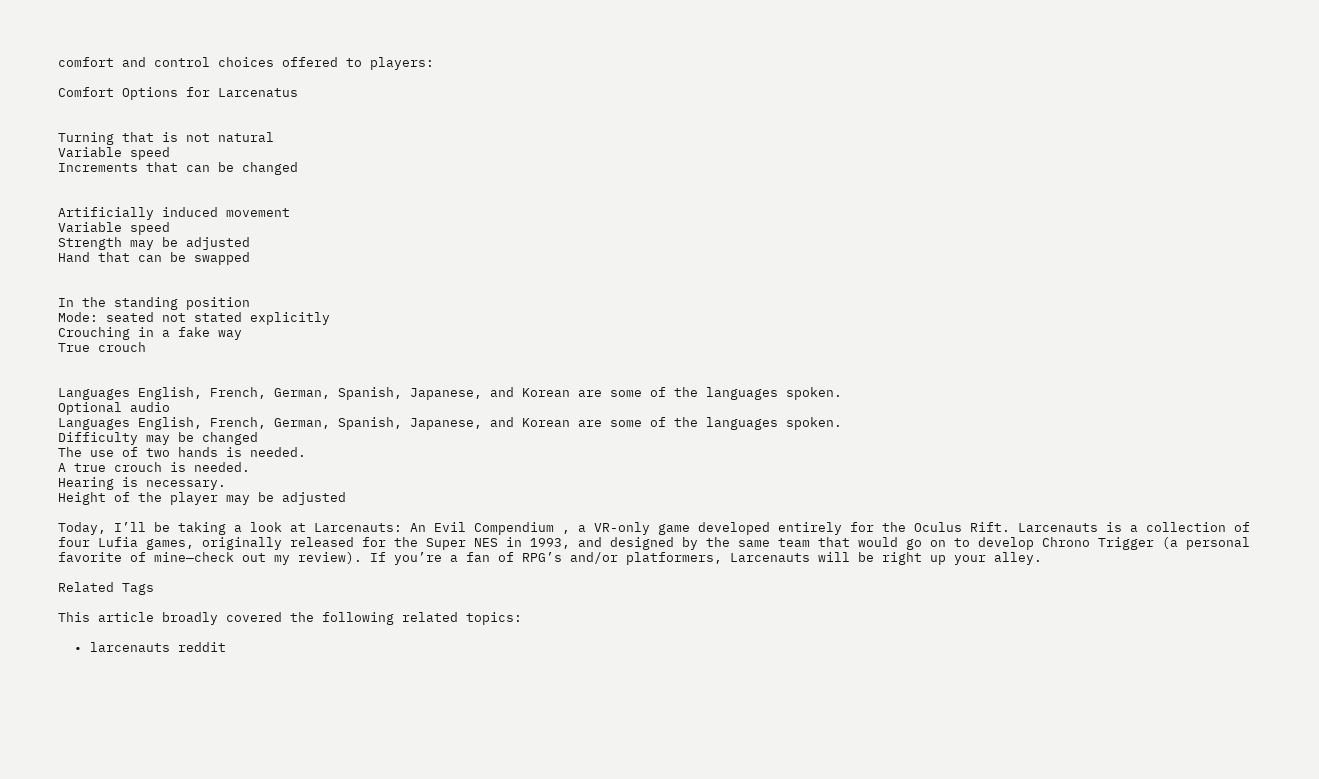comfort and control choices offered to players:

Comfort Options for Larcenatus


Turning that is not natural
Variable speed
Increments that can be changed


Artificially induced movement
Variable speed
Strength may be adjusted
Hand that can be swapped


In the standing position
Mode: seated not stated explicitly
Crouching in a fake way
True crouch


Languages English, French, German, Spanish, Japanese, and Korean are some of the languages spoken.
Optional audio
Languages English, French, German, Spanish, Japanese, and Korean are some of the languages spoken.
Difficulty may be changed
The use of two hands is needed.
A true crouch is needed.
Hearing is necessary.
Height of the player may be adjusted

Today, I’ll be taking a look at Larcenauts: An Evil Compendium , a VR-only game developed entirely for the Oculus Rift. Larcenauts is a collection of four Lufia games, originally released for the Super NES in 1993, and designed by the same team that would go on to develop Chrono Trigger (a personal favorite of mine—check out my review). If you’re a fan of RPG’s and/or platformers, Larcenauts will be right up your alley.

Related Tags

This article broadly covered the following related topics:

  • larcenauts reddit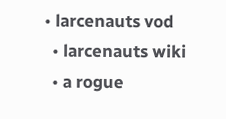• larcenauts vod
  • larcenauts wiki
  • a rogue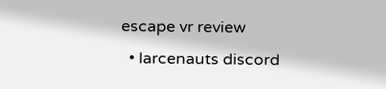escape vr review
  • larcenauts discord